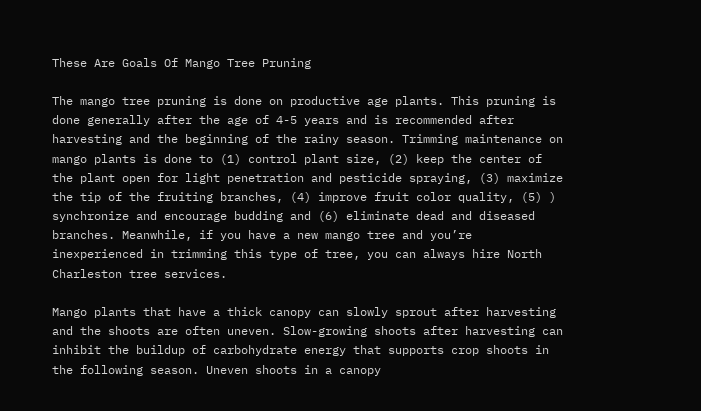These Are Goals Of Mango Tree Pruning

The mango tree pruning is done on productive age plants. This pruning is done generally after the age of 4-5 years and is recommended after harvesting and the beginning of the rainy season. Trimming maintenance on mango plants is done to (1) control plant size, (2) keep the center of the plant open for light penetration and pesticide spraying, (3) maximize the tip of the fruiting branches, (4) improve fruit color quality, (5) ) synchronize and encourage budding and (6) eliminate dead and diseased branches. Meanwhile, if you have a new mango tree and you’re inexperienced in trimming this type of tree, you can always hire North Charleston tree services.

Mango plants that have a thick canopy can slowly sprout after harvesting and the shoots are often uneven. Slow-growing shoots after harvesting can inhibit the buildup of carbohydrate energy that supports crop shoots in the following season. Uneven shoots in a canopy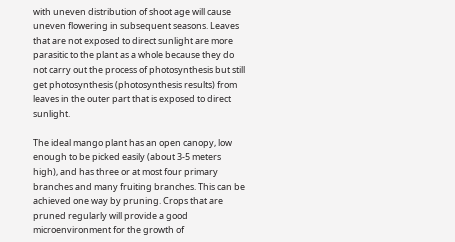with uneven distribution of shoot age will cause uneven flowering in subsequent seasons. Leaves that are not exposed to direct sunlight are more parasitic to the plant as a whole because they do not carry out the process of photosynthesis but still get photosynthesis (photosynthesis results) from leaves in the outer part that is exposed to direct sunlight.

The ideal mango plant has an open canopy, low enough to be picked easily (about 3-5 meters high), and has three or at most four primary branches and many fruiting branches. This can be achieved one way by pruning. Crops that are pruned regularly will provide a good microenvironment for the growth of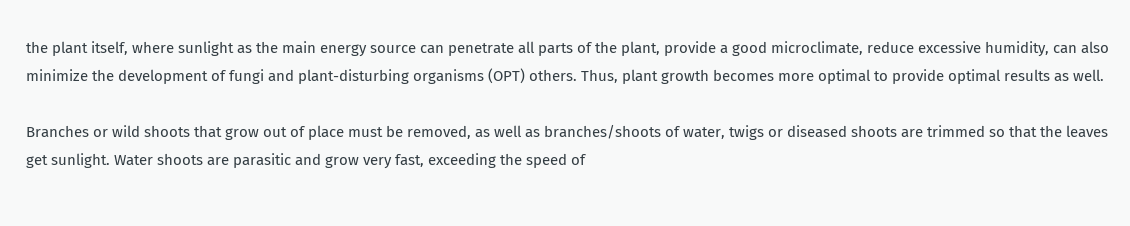the plant itself, where sunlight as the main energy source can penetrate all parts of the plant, provide a good microclimate, reduce excessive humidity, can also minimize the development of fungi and plant-disturbing organisms (OPT) others. Thus, plant growth becomes more optimal to provide optimal results as well.

Branches or wild shoots that grow out of place must be removed, as well as branches/shoots of water, twigs or diseased shoots are trimmed so that the leaves get sunlight. Water shoots are parasitic and grow very fast, exceeding the speed of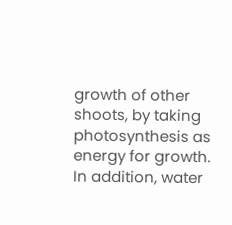growth of other shoots, by taking photosynthesis as energy for growth. In addition, water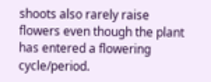shoots also rarely raise flowers even though the plant has entered a flowering cycle/period.